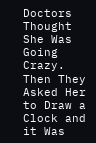Doctors Thought She Was Going Crazy. Then They Asked Her to Draw a Clock and it Was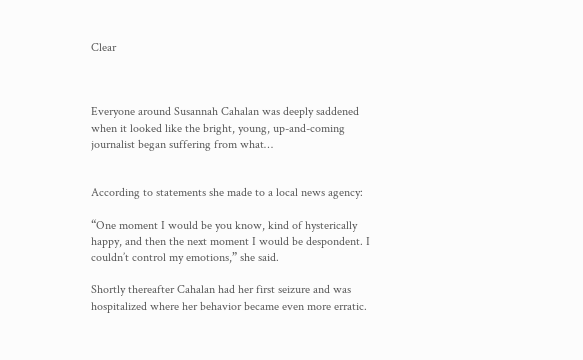Clear



Everyone around Susannah Cahalan was deeply saddened when it looked like the bright, young, up-and-coming journalist began suffering from what…


According to statements she made to a local news agency:

“One moment I would be you know, kind of hysterically happy, and then the next moment I would be despondent. I couldn’t control my emotions,” she said.

Shortly thereafter Cahalan had her first seizure and was hospitalized where her behavior became even more erratic.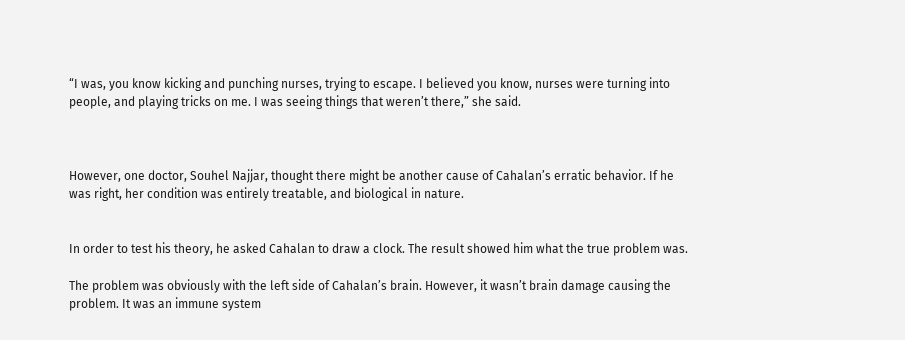“I was, you know kicking and punching nurses, trying to escape. I believed you know, nurses were turning into people, and playing tricks on me. I was seeing things that weren’t there,” she said.



However, one doctor, Souhel Najjar, thought there might be another cause of Cahalan’s erratic behavior. If he was right, her condition was entirely treatable, and biological in nature.


In order to test his theory, he asked Cahalan to draw a clock. The result showed him what the true problem was.

The problem was obviously with the left side of Cahalan’s brain. However, it wasn’t brain damage causing the problem. It was an immune system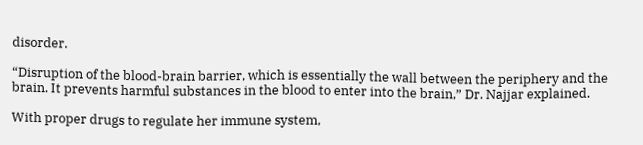disorder.

“Disruption of the blood-brain barrier, which is essentially the wall between the periphery and the brain. It prevents harmful substances in the blood to enter into the brain,” Dr. Najjar explained.

With proper drugs to regulate her immune system,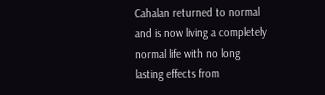Cahalan returned to normal and is now living a completely normal life with no long lasting effects from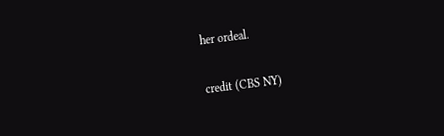her ordeal.

credit (CBS NY)